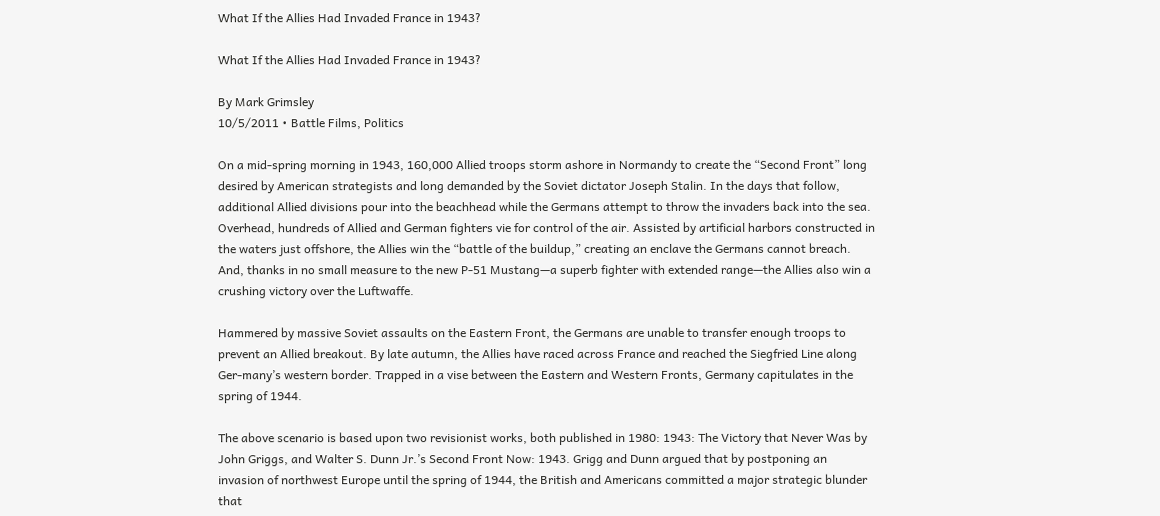What If the Allies Had Invaded France in 1943?

What If the Allies Had Invaded France in 1943?

By Mark Grimsley
10/5/2011 • Battle Films, Politics

On a mid-spring morning in 1943, 160,000 Allied troops storm ashore in Normandy to create the “Second Front” long desired by American strategists and long demanded by the Soviet dictator Joseph Stalin. In the days that follow, additional Allied divisions pour into the beachhead while the Germans attempt to throw the invaders back into the sea. Overhead, hundreds of Allied and German fighters vie for control of the air. Assisted by artificial harbors constructed in the waters just offshore, the Allies win the “battle of the buildup,” creating an enclave the Germans cannot breach. And, thanks in no small measure to the new P-51 Mustang—a superb fighter with extended range—the Allies also win a crushing victory over the Luftwaffe.

Hammered by massive Soviet assaults on the Eastern Front, the Germans are unable to transfer enough troops to prevent an Allied breakout. By late autumn, the Allies have raced across France and reached the Siegfried Line along Ger-many’s western border. Trapped in a vise between the Eastern and Western Fronts, Germany capitulates in the spring of 1944.

The above scenario is based upon two revisionist works, both published in 1980: 1943: The Victory that Never Was by John Griggs, and Walter S. Dunn Jr.’s Second Front Now: 1943. Grigg and Dunn argued that by postponing an invasion of northwest Europe until the spring of 1944, the British and Americans committed a major strategic blunder that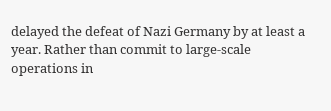delayed the defeat of Nazi Germany by at least a year. Rather than commit to large-scale operations in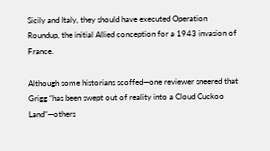Sicily and Italy, they should have executed Operation Roundup, the initial Allied conception for a 1943 invasion of France.

Although some historians scoffed—one reviewer sneered that Grigg “has been swept out of reality into a Cloud Cuckoo Land”—others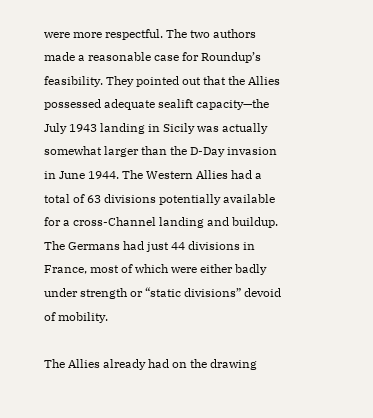were more respectful. The two authors made a reasonable case for Roundup’s feasibility. They pointed out that the Allies possessed adequate sealift capacity—the July 1943 landing in Sicily was actually somewhat larger than the D-Day invasion in June 1944. The Western Allies had a total of 63 divisions potentially available for a cross-Channel landing and buildup. The Germans had just 44 divisions in France, most of which were either badly under strength or “static divisions” devoid of mobility.

The Allies already had on the drawing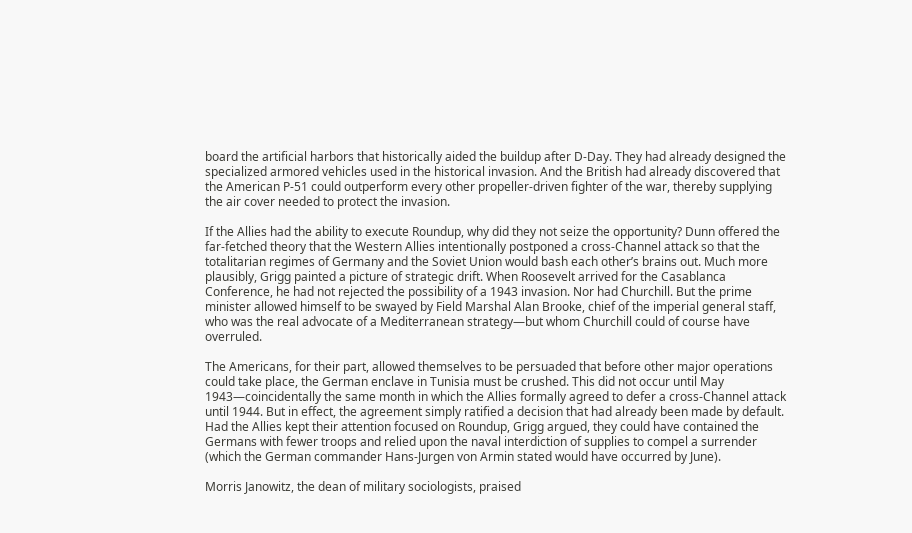board the artificial harbors that historically aided the buildup after D-Day. They had already designed the specialized armored vehicles used in the historical invasion. And the British had already discovered that the American P-51 could outperform every other propeller-driven fighter of the war, thereby supplying the air cover needed to protect the invasion.

If the Allies had the ability to execute Roundup, why did they not seize the opportunity? Dunn offered the far-fetched theory that the Western Allies intentionally postponed a cross-Channel attack so that the totalitarian regimes of Germany and the Soviet Union would bash each other’s brains out. Much more plausibly, Grigg painted a picture of strategic drift. When Roosevelt arrived for the Casablanca Conference, he had not rejected the possibility of a 1943 invasion. Nor had Churchill. But the prime minister allowed himself to be swayed by Field Marshal Alan Brooke, chief of the imperial general staff, who was the real advocate of a Mediterranean strategy—but whom Churchill could of course have overruled.

The Americans, for their part, allowed themselves to be persuaded that before other major operations could take place, the German enclave in Tunisia must be crushed. This did not occur until May 1943—coincidentally the same month in which the Allies formally agreed to defer a cross-Channel attack until 1944. But in effect, the agreement simply ratified a decision that had already been made by default. Had the Allies kept their attention focused on Roundup, Grigg argued, they could have contained the Germans with fewer troops and relied upon the naval interdiction of supplies to compel a surrender (which the German commander Hans-Jurgen von Armin stated would have occurred by June).

Morris Janowitz, the dean of military sociologists, praised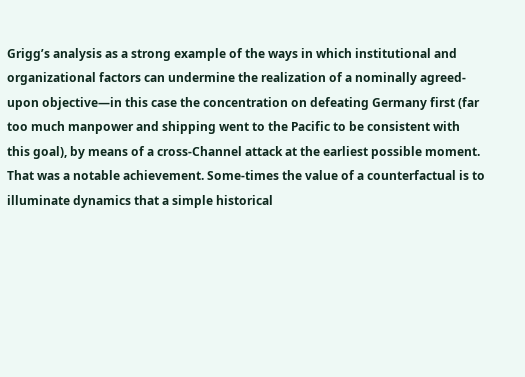Grigg’s analysis as a strong example of the ways in which institutional and organizational factors can undermine the realization of a nominally agreed-upon objective—in this case the concentration on defeating Germany first (far too much manpower and shipping went to the Pacific to be consistent with this goal), by means of a cross-Channel attack at the earliest possible moment. That was a notable achievement. Some-times the value of a counterfactual is to illuminate dynamics that a simple historical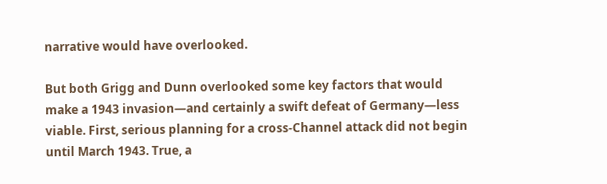narrative would have overlooked.

But both Grigg and Dunn overlooked some key factors that would make a 1943 invasion—and certainly a swift defeat of Germany—less viable. First, serious planning for a cross-Channel attack did not begin until March 1943. True, a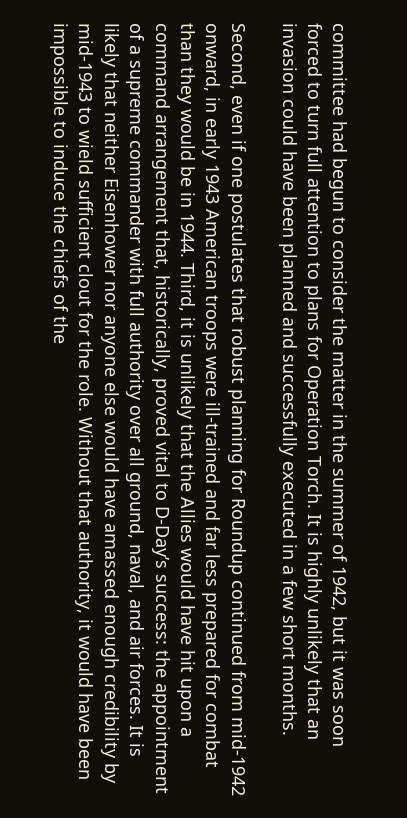committee had begun to consider the matter in the summer of 1942, but it was soon forced to turn full attention to plans for Operation Torch. It is highly unlikely that an invasion could have been planned and successfully executed in a few short months.

Second, even if one postulates that robust planning for Roundup continued from mid-1942 onward, in early 1943 American troops were ill-trained and far less prepared for combat than they would be in 1944. Third, it is unlikely that the Allies would have hit upon a command arrangement that, historically, proved vital to D-Day’s success: the appointment of a supreme commander with full authority over all ground, naval, and air forces. It is likely that neither Eisenhower nor anyone else would have amassed enough credibility by mid-1943 to wield sufficient clout for the role. Without that authority, it would have been impossible to induce the chiefs of the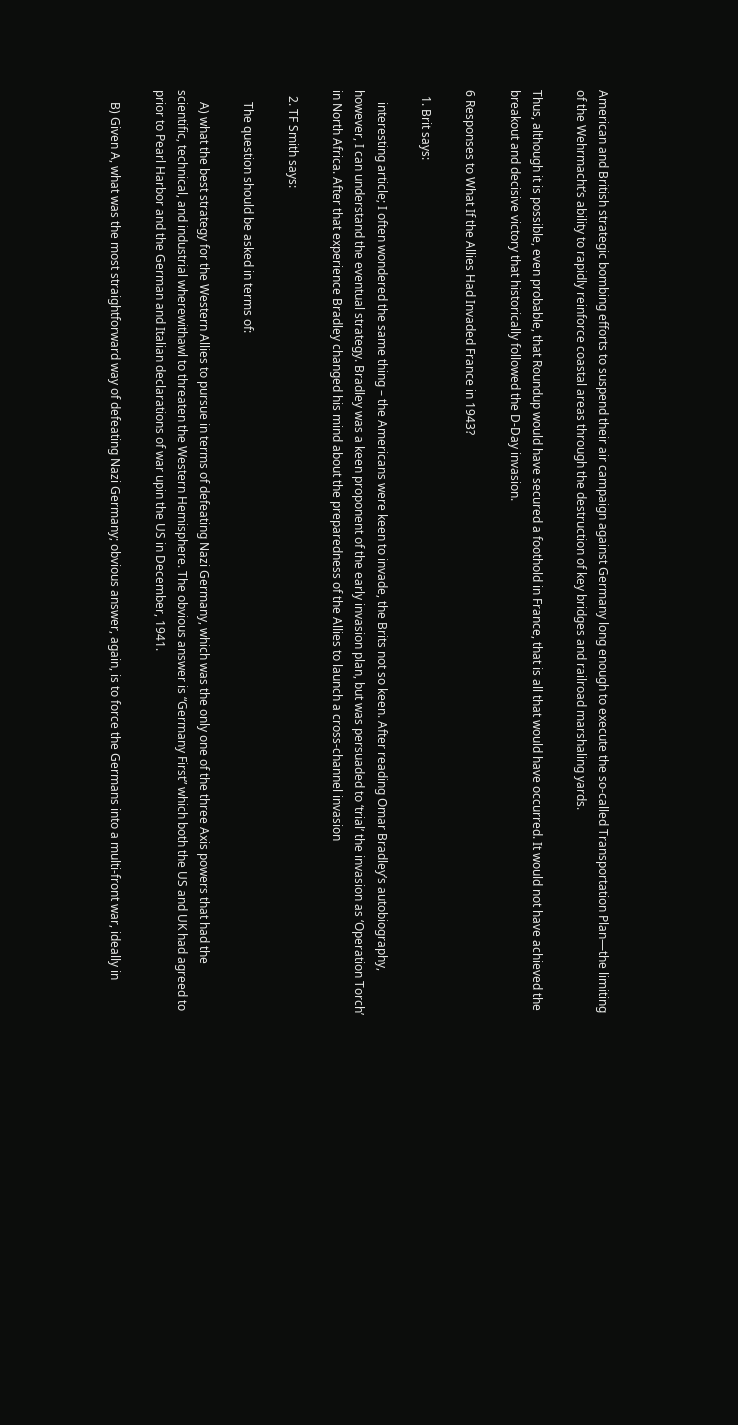American and British strategic bombing efforts to suspend their air campaign against Germany long enough to execute the so-called Transportation Plan—the limiting of the Wehrmacht’s ability to rapidly reinforce coastal areas through the destruction of key bridges and railroad marshaling yards.

Thus, although it is possible, even probable, that Roundup would have secured a foothold in France, that is all that would have occurred. It would not have achieved the breakout and decisive victory that historically followed the D-Day invasion.

6 Responses to What If the Allies Had Invaded France in 1943?

  1. Brit says:

    interesting article; I often wondered the same thing – the Americans were keen to invade, the Brits not so keen. After reading Omar Bradley’s autobiography, however, I can understand the eventual strategy. Bradley was a keen proponent of the early invasion plan, but was persuaded to ‘trial’ the invasion as ‘Operation Torch’ in North Africa. After that experience Bradley changed his mind about the preparedness of the Allies to launch a cross-channel invasion

  2. TF Smith says:

    The question should be asked in terms of:

    A) what the best strategy for the Western Allies to pursue in terms of defeating Nazi Germany, which was the only one of the three Axis powers that had the scientific, technical, and industrial wherewithawl to threaten the Western Hemisphere. The obvious answer is “Germany First” which both the US and UK had agreed to prior to Pearl Harbor and the German and Italian declarations of war upin the US in December, 1941.

    B) Given A, what was the most straightforward way of defeating Nazi Germany; obvious answer, again, is to force the Germans into a multi-front war, ideally in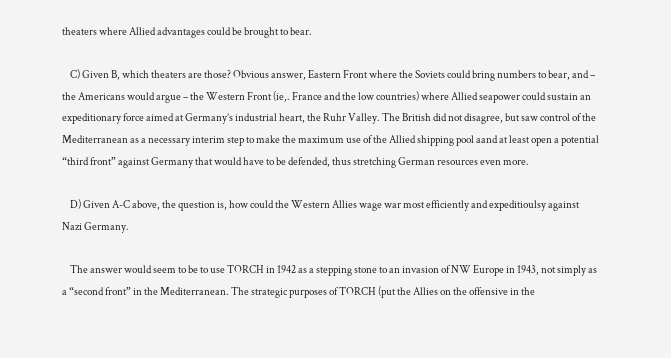theaters where Allied advantages could be brought to bear.

    C) Given B, which theaters are those? Obvious answer, Eastern Front where the Soviets could bring numbers to bear, and – the Americans would argue – the Western Front (ie,. France and the low countries) where Allied seapower could sustain an expeditionary force aimed at Germany’s industrial heart, the Ruhr Valley. The British did not disagree, but saw control of the Mediterranean as a necessary interim step to make the maximum use of the Allied shipping pool aand at least open a potential “third front” against Germany that would have to be defended, thus stretching German resources even more.

    D) Given A-C above, the question is, how could the Western Allies wage war most efficiently and expeditioulsy against Nazi Germany.

    The answer would seem to be to use TORCH in 1942 as a stepping stone to an invasion of NW Europe in 1943, not simply as a “second front” in the Mediterranean. The strategic purposes of TORCH (put the Allies on the offensive in the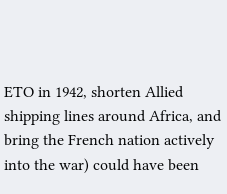ETO in 1942, shorten Allied shipping lines around Africa, and bring the French nation actively into the war) could have been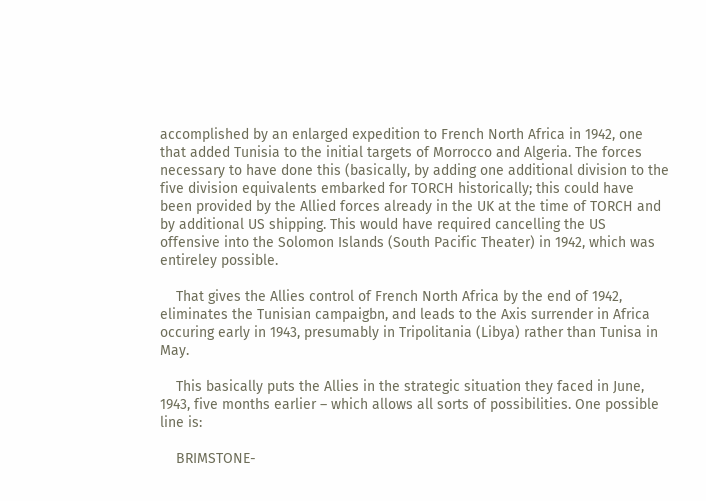accomplished by an enlarged expedition to French North Africa in 1942, one that added Tunisia to the initial targets of Morrocco and Algeria. The forces necessary to have done this (basically, by adding one additional division to the five division equivalents embarked for TORCH historically; this could have been provided by the Allied forces already in the UK at the time of TORCH and by additional US shipping. This would have required cancelling the US offensive into the Solomon Islands (South Pacific Theater) in 1942, which was entireley possible.

    That gives the Allies control of French North Africa by the end of 1942, eliminates the Tunisian campaigbn, and leads to the Axis surrender in Africa occuring early in 1943, presumably in Tripolitania (Libya) rather than Tunisa in May.

    This basically puts the Allies in the strategic situation they faced in June, 1943, five months earlier – which allows all sorts of possibilities. One possible line is:

    BRIMSTONE-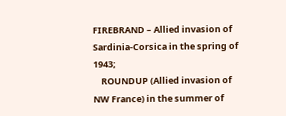FIREBRAND – Allied invasion of Sardinia-Corsica in the spring of 1943;
    ROUNDUP (Allied invasion of NW France) in the summer of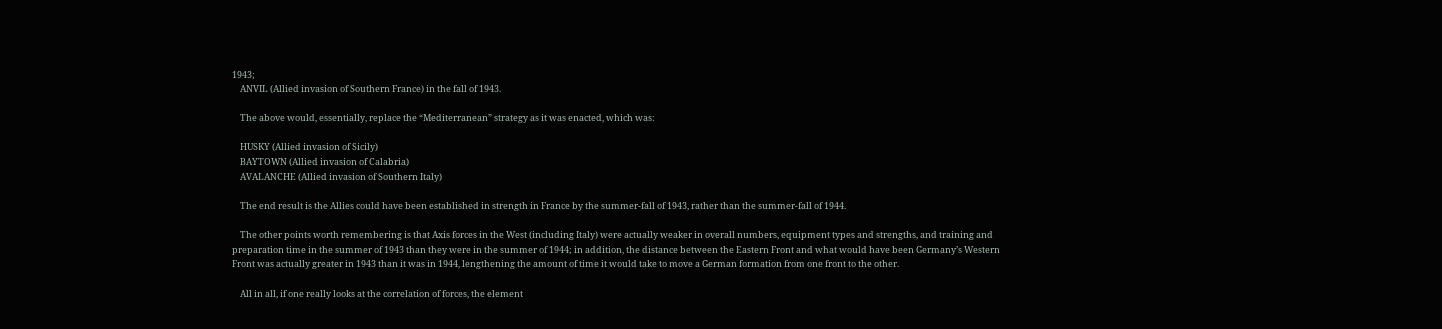1943;
    ANVIL (Allied invasion of Southern France) in the fall of 1943.

    The above would, essentially, replace the “Mediterranean” strategy as it was enacted, which was:

    HUSKY (Allied invasion of Sicily)
    BAYTOWN (Allied invasion of Calabria)
    AVALANCHE (Allied invasion of Southern Italy)

    The end result is the Allies could have been established in strength in France by the summer-fall of 1943, rather than the summer-fall of 1944.

    The other points worth remembering is that Axis forces in the West (including Italy) were actually weaker in overall numbers, equipment types and strengths, and training and preparation time in the summer of 1943 than they were in the summer of 1944; in addition, the distance between the Eastern Front and what would have been Germany’s Western Front was actually greater in 1943 than it was in 1944, lengthening the amount of time it would take to move a German formation from one front to the other.

    All in all, if one really looks at the correlation of forces, the element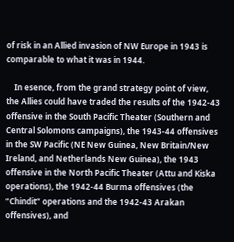of risk in an Allied invasion of NW Europe in 1943 is comparable to what it was in 1944.

    In esence, from the grand strategy point of view, the Allies could have traded the results of the 1942-43 offensive in the South Pacific Theater (Southern and Central Solomons campaigns), the 1943-44 offensives in the SW Pacific (NE New Guinea, New Britain/New Ireland, and Netherlands New Guinea), the 1943 offensive in the North Pacific Theater (Attu and Kiska operations), the 1942-44 Burma offensives (the “Chindit” operations and the 1942-43 Arakan offensives), and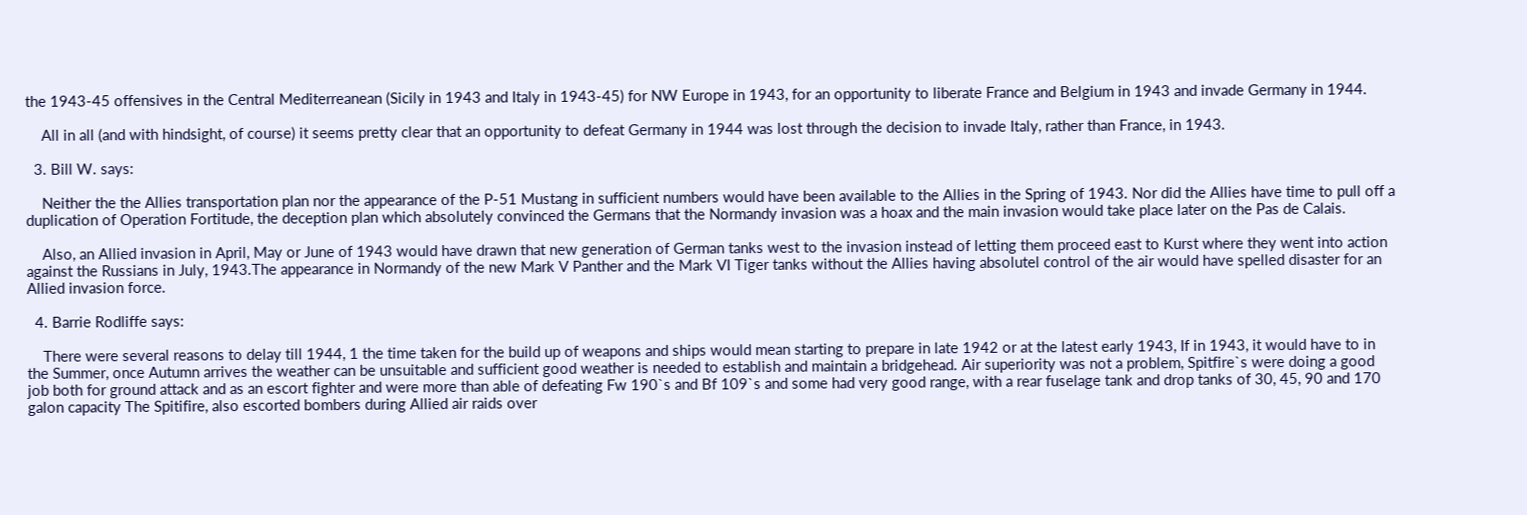the 1943-45 offensives in the Central Mediterreanean (Sicily in 1943 and Italy in 1943-45) for NW Europe in 1943, for an opportunity to liberate France and Belgium in 1943 and invade Germany in 1944.

    All in all (and with hindsight, of course) it seems pretty clear that an opportunity to defeat Germany in 1944 was lost through the decision to invade Italy, rather than France, in 1943.

  3. Bill W. says:

    Neither the the Allies transportation plan nor the appearance of the P-51 Mustang in sufficient numbers would have been available to the Allies in the Spring of 1943. Nor did the Allies have time to pull off a duplication of Operation Fortitude, the deception plan which absolutely convinced the Germans that the Normandy invasion was a hoax and the main invasion would take place later on the Pas de Calais.

    Also, an Allied invasion in April, May or June of 1943 would have drawn that new generation of German tanks west to the invasion instead of letting them proceed east to Kurst where they went into action against the Russians in July, 1943.The appearance in Normandy of the new Mark V Panther and the Mark VI Tiger tanks without the Allies having absolutel control of the air would have spelled disaster for an Allied invasion force.

  4. Barrie Rodliffe says:

    There were several reasons to delay till 1944, 1 the time taken for the build up of weapons and ships would mean starting to prepare in late 1942 or at the latest early 1943, If in 1943, it would have to in the Summer, once Autumn arrives the weather can be unsuitable and sufficient good weather is needed to establish and maintain a bridgehead. Air superiority was not a problem, Spitfire`s were doing a good job both for ground attack and as an escort fighter and were more than able of defeating Fw 190`s and Bf 109`s and some had very good range, with a rear fuselage tank and drop tanks of 30, 45, 90 and 170 galon capacity The Spitifire, also escorted bombers during Allied air raids over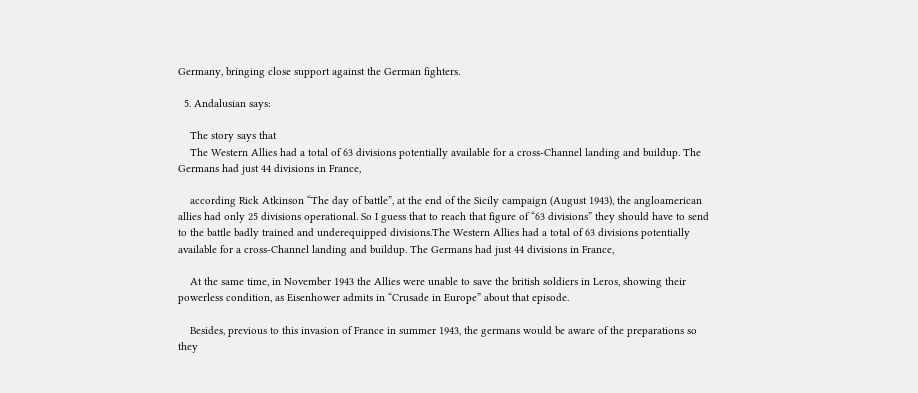Germany, bringing close support against the German fighters.

  5. Andalusian says:

    The story says that
    The Western Allies had a total of 63 divisions potentially available for a cross-Channel landing and buildup. The Germans had just 44 divisions in France,

    according Rick Atkinson “The day of battle”, at the end of the Sicily campaign (August 1943), the angloamerican allies had only 25 divisions operational. So I guess that to reach that figure of “63 divisions” they should have to send to the battle badly trained and underequipped divisions.The Western Allies had a total of 63 divisions potentially available for a cross-Channel landing and buildup. The Germans had just 44 divisions in France,

    At the same time, in November 1943 the Allies were unable to save the british soldiers in Leros, showing their powerless condition, as Eisenhower admits in “Crusade in Europe” about that episode.

    Besides, previous to this invasion of France in summer 1943, the germans would be aware of the preparations so they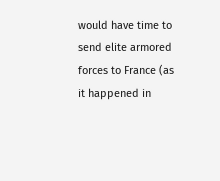would have time to send elite armored forces to France (as it happened in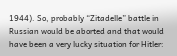1944). So, probably “Zitadelle” battle in Russian would be aborted and that would have been a very lucky situation for Hitler: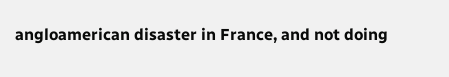angloamerican disaster in France, and not doing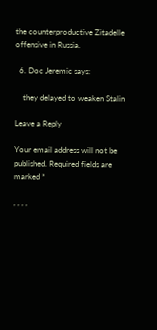the counterproductive Zitadelle offensive in Russia.

  6. Doc Jeremic says:

    they delayed to weaken Stalin

Leave a Reply

Your email address will not be published. Required fields are marked *

, , , ,